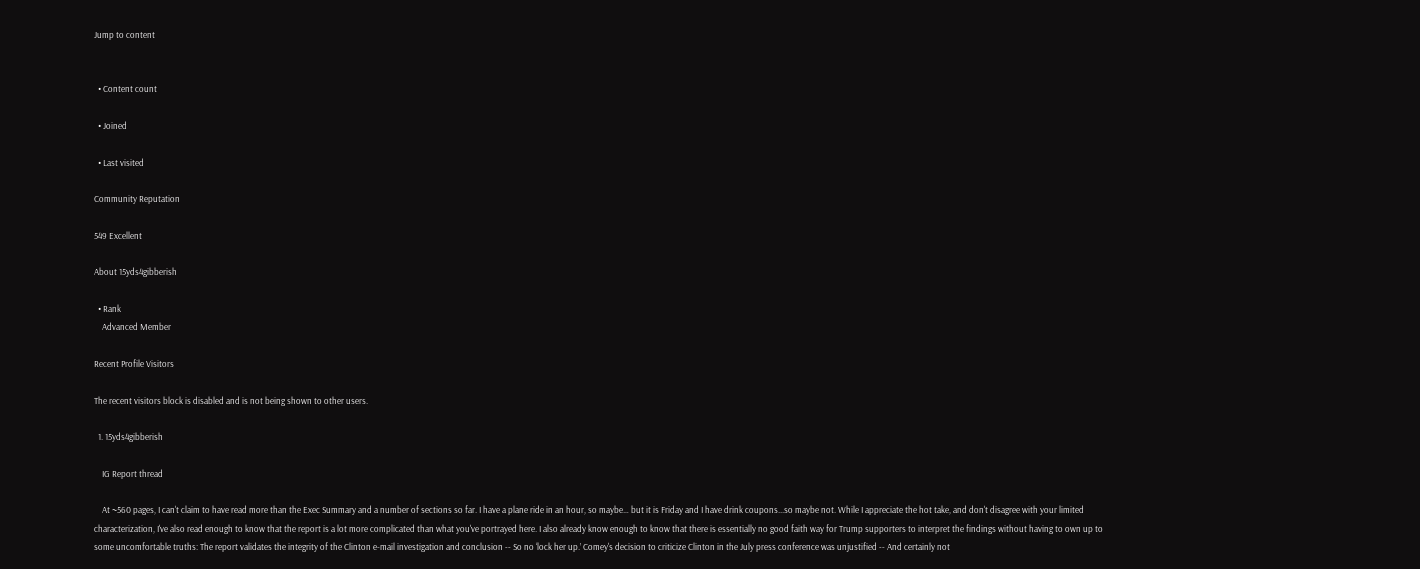Jump to content


  • Content count

  • Joined

  • Last visited

Community Reputation

549 Excellent

About 15yds4gibberish

  • Rank
    Advanced Member

Recent Profile Visitors

The recent visitors block is disabled and is not being shown to other users.

  1. 15yds4gibberish

    IG Report thread

    At ~560 pages, I can't claim to have read more than the Exec Summary and a number of sections so far. I have a plane ride in an hour, so maybe… but it is Friday and I have drink coupons...so maybe not. While I appreciate the hot take, and don't disagree with your limited characterization, I've also read enough to know that the report is a lot more complicated than what you've portrayed here. I also already know enough to know that there is essentially no good faith way for Trump supporters to interpret the findings without having to own up to some uncomfortable truths: The report validates the integrity of the Clinton e-mail investigation and conclusion -- So no ‘lock her up.’ Comey's decision to criticize Clinton in the July press conference was unjustified -- And certainly not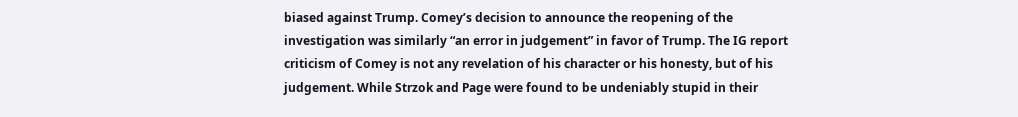biased against Trump. Comey’s decision to announce the reopening of the investigation was similarly “an error in judgement” in favor of Trump. The IG report criticism of Comey is not any revelation of his character or his honesty, but of his judgement. While Strzok and Page were found to be undeniably stupid in their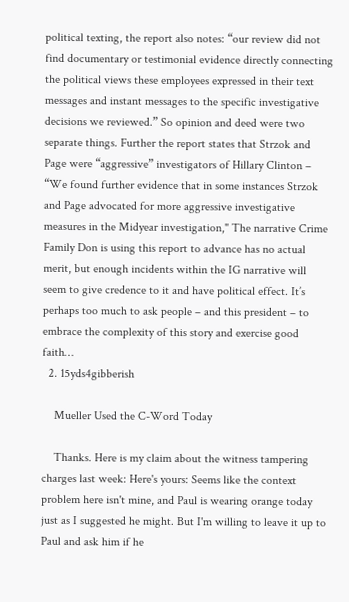political texting, the report also notes: “our review did not find documentary or testimonial evidence directly connecting the political views these employees expressed in their text messages and instant messages to the specific investigative decisions we reviewed.” So opinion and deed were two separate things. Further the report states that Strzok and Page were “aggressive” investigators of Hillary Clinton – “We found further evidence that in some instances Strzok and Page advocated for more aggressive investigative measures in the Midyear investigation," The narrative Crime Family Don is using this report to advance has no actual merit, but enough incidents within the IG narrative will seem to give credence to it and have political effect. It’s perhaps too much to ask people – and this president – to embrace the complexity of this story and exercise good faith…
  2. 15yds4gibberish

    Mueller Used the C-Word Today

    Thanks. Here is my claim about the witness tampering charges last week: Here's yours: Seems like the context problem here isn't mine, and Paul is wearing orange today just as I suggested he might. But I'm willing to leave it up to Paul and ask him if he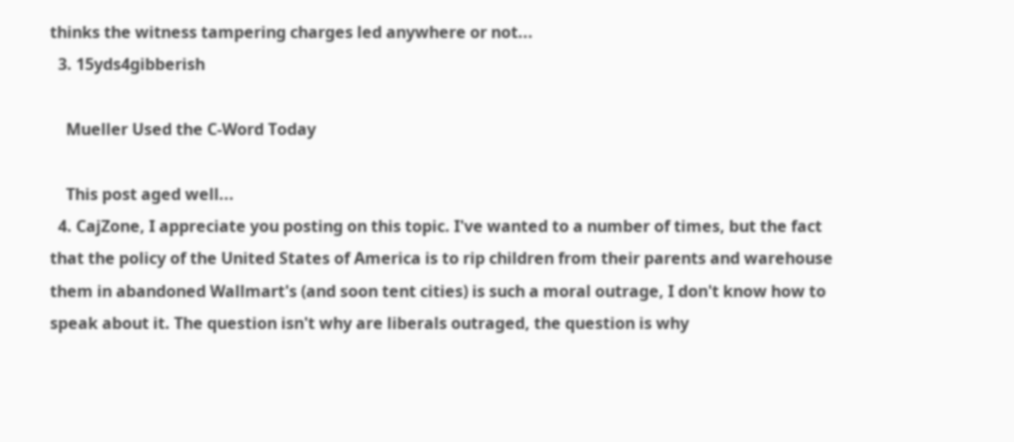thinks the witness tampering charges led anywhere or not...
  3. 15yds4gibberish

    Mueller Used the C-Word Today

    This post aged well...
  4. CajZone, I appreciate you posting on this topic. I've wanted to a number of times, but the fact that the policy of the United States of America is to rip children from their parents and warehouse them in abandoned Wallmart's (and soon tent cities) is such a moral outrage, I don't know how to speak about it. The question isn't why are liberals outraged, the question is why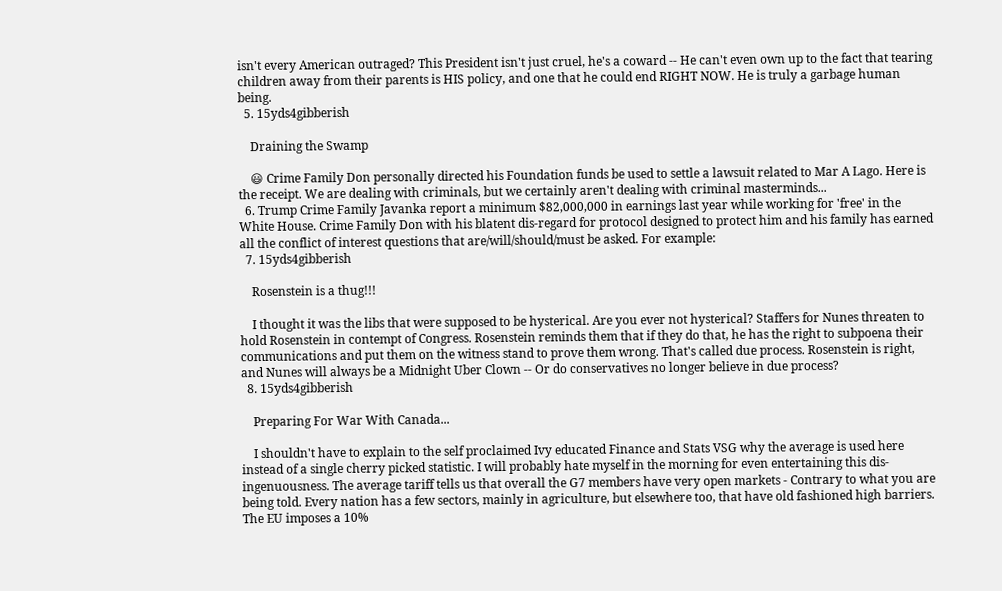isn't every American outraged? This President isn't just cruel, he's a coward -- He can't even own up to the fact that tearing children away from their parents is HIS policy, and one that he could end RIGHT NOW. He is truly a garbage human being.
  5. 15yds4gibberish

    Draining the Swamp

    😃 Crime Family Don personally directed his Foundation funds be used to settle a lawsuit related to Mar A Lago. Here is the receipt. We are dealing with criminals, but we certainly aren't dealing with criminal masterminds...
  6. Trump Crime Family Javanka report a minimum $82,000,000 in earnings last year while working for 'free' in the White House. Crime Family Don with his blatent dis-regard for protocol designed to protect him and his family has earned all the conflict of interest questions that are/will/should/must be asked. For example:
  7. 15yds4gibberish

    Rosenstein is a thug!!!

    I thought it was the libs that were supposed to be hysterical. Are you ever not hysterical? Staffers for Nunes threaten to hold Rosenstein in contempt of Congress. Rosenstein reminds them that if they do that, he has the right to subpoena their communications and put them on the witness stand to prove them wrong. That's called due process. Rosenstein is right, and Nunes will always be a Midnight Uber Clown -- Or do conservatives no longer believe in due process?
  8. 15yds4gibberish

    Preparing For War With Canada...

    I shouldn't have to explain to the self proclaimed Ivy educated Finance and Stats VSG why the average is used here instead of a single cherry picked statistic. I will probably hate myself in the morning for even entertaining this dis-ingenuousness. The average tariff tells us that overall the G7 members have very open markets - Contrary to what you are being told. Every nation has a few sectors, mainly in agriculture, but elsewhere too, that have old fashioned high barriers. The EU imposes a 10%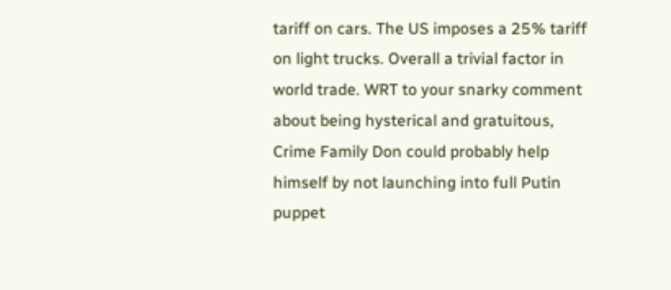tariff on cars. The US imposes a 25% tariff on light trucks. Overall a trivial factor in world trade. WRT to your snarky comment about being hysterical and gratuitous, Crime Family Don could probably help himself by not launching into full Putin puppet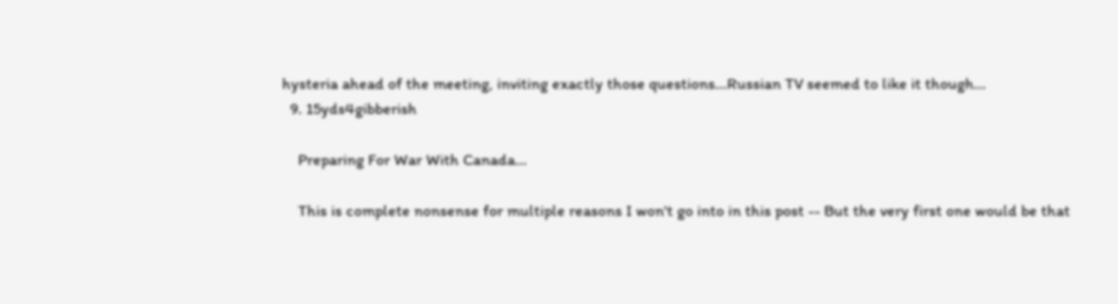hysteria ahead of the meeting, inviting exactly those questions...Russian TV seemed to like it though...
  9. 15yds4gibberish

    Preparing For War With Canada...

    This is complete nonsense for multiple reasons I won't go into in this post -- But the very first one would be that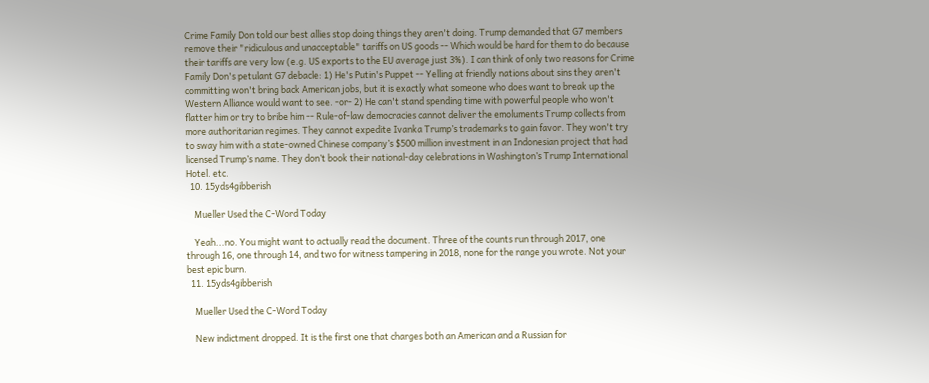Crime Family Don told our best allies stop doing things they aren't doing. Trump demanded that G7 members remove their "ridiculous and unacceptable" tariffs on US goods -- Which would be hard for them to do because their tariffs are very low (e.g. US exports to the EU average just 3%). I can think of only two reasons for Crime Family Don's petulant G7 debacle: 1) He's Putin's Puppet -- Yelling at friendly nations about sins they aren't committing won't bring back American jobs, but it is exactly what someone who does want to break up the Western Alliance would want to see. -or- 2) He can't stand spending time with powerful people who won't flatter him or try to bribe him -- Rule-of-law democracies cannot deliver the emoluments Trump collects from more authoritarian regimes. They cannot expedite Ivanka Trump’s trademarks to gain favor. They won't try to sway him with a state-owned Chinese company’s $500 million investment in an Indonesian project that had licensed Trump’s name. They don’t book their national-day celebrations in Washington’s Trump International Hotel. etc.
  10. 15yds4gibberish

    Mueller Used the C-Word Today

    Yeah...no. You might want to actually read the document. Three of the counts run through 2017, one through 16, one through 14, and two for witness tampering in 2018, none for the range you wrote. Not your best epic burn.
  11. 15yds4gibberish

    Mueller Used the C-Word Today

    New indictment dropped. It is the first one that charges both an American and a Russian for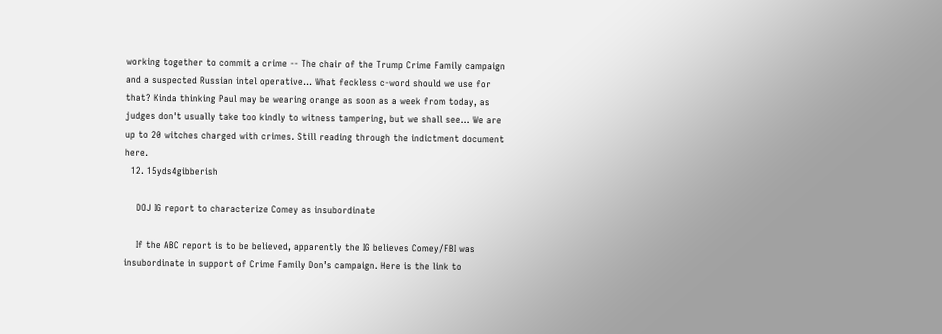working together to commit a crime -- The chair of the Trump Crime Family campaign and a suspected Russian intel operative... What feckless c-word should we use for that? Kinda thinking Paul may be wearing orange as soon as a week from today, as judges don't usually take too kindly to witness tampering, but we shall see... We are up to 20 witches charged with crimes. Still reading through the indictment document here.
  12. 15yds4gibberish

    DOJ IG report to characterize Comey as insubordinate

    If the ABC report is to be believed, apparently the IG believes Comey/FBI was insubordinate in support of Crime Family Don’s campaign. Here is the link to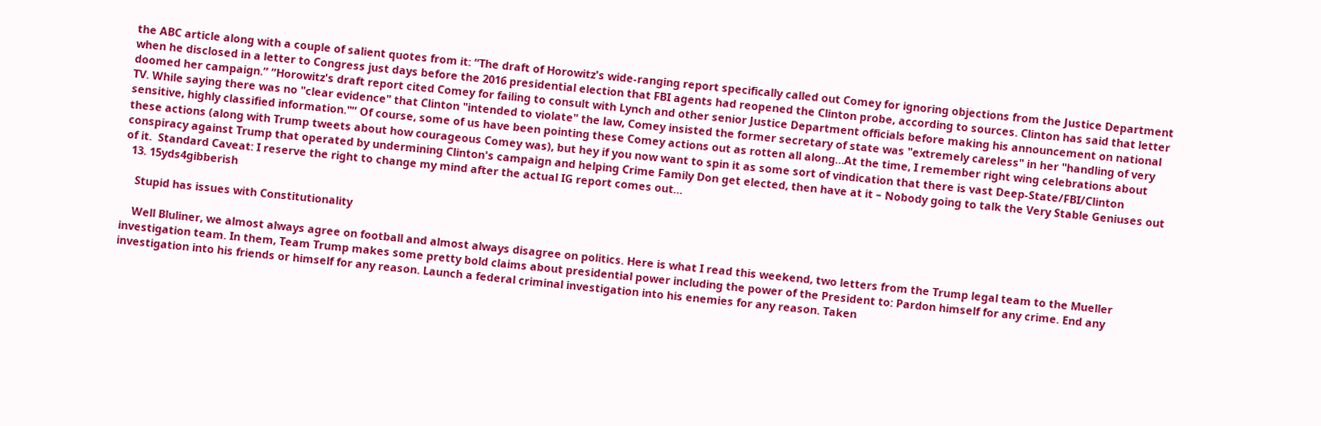the ABC article along with a couple of salient quotes from it: “The draft of Horowitz's wide-ranging report specifically called out Comey for ignoring objections from the Justice Department when he disclosed in a letter to Congress just days before the 2016 presidential election that FBI agents had reopened the Clinton probe, according to sources. Clinton has said that letter doomed her campaign.” “Horowitz's draft report cited Comey for failing to consult with Lynch and other senior Justice Department officials before making his announcement on national TV. While saying there was no "clear evidence" that Clinton "intended to violate" the law, Comey insisted the former secretary of state was "extremely careless" in her "handling of very sensitive, highly classified information."” Of course, some of us have been pointing these Comey actions out as rotten all along…At the time, I remember right wing celebrations about these actions (along with Trump tweets about how courageous Comey was), but hey if you now want to spin it as some sort of vindication that there is vast Deep-State/FBI/Clinton conspiracy against Trump that operated by undermining Clinton's campaign and helping Crime Family Don get elected, then have at it – Nobody going to talk the Very Stable Geniuses out of it.  Standard Caveat: I reserve the right to change my mind after the actual IG report comes out…
  13. 15yds4gibberish

    Stupid has issues with Constitutionality

    Well Bluliner, we almost always agree on football and almost always disagree on politics. Here is what I read this weekend, two letters from the Trump legal team to the Mueller investigation team. In them, Team Trump makes some pretty bold claims about presidential power including the power of the President to: Pardon himself for any crime. End any investigation into his friends or himself for any reason. Launch a federal criminal investigation into his enemies for any reason. Taken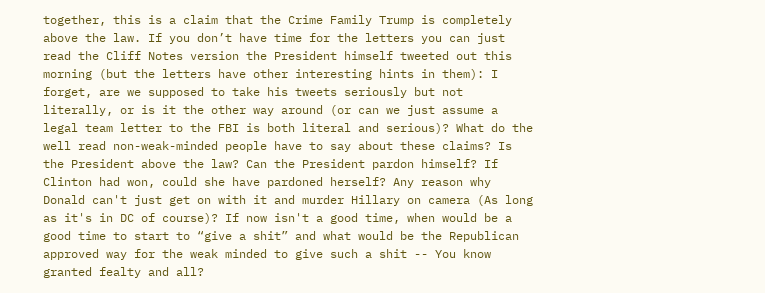together, this is a claim that the Crime Family Trump is completely above the law. If you don’t have time for the letters you can just read the Cliff Notes version the President himself tweeted out this morning (but the letters have other interesting hints in them): I forget, are we supposed to take his tweets seriously but not literally, or is it the other way around (or can we just assume a legal team letter to the FBI is both literal and serious)? What do the well read non-weak-minded people have to say about these claims? Is the President above the law? Can the President pardon himself? If Clinton had won, could she have pardoned herself? Any reason why Donald can't just get on with it and murder Hillary on camera (As long as it's in DC of course)? If now isn't a good time, when would be a good time to start to “give a shit” and what would be the Republican approved way for the weak minded to give such a shit -- You know granted fealty and all?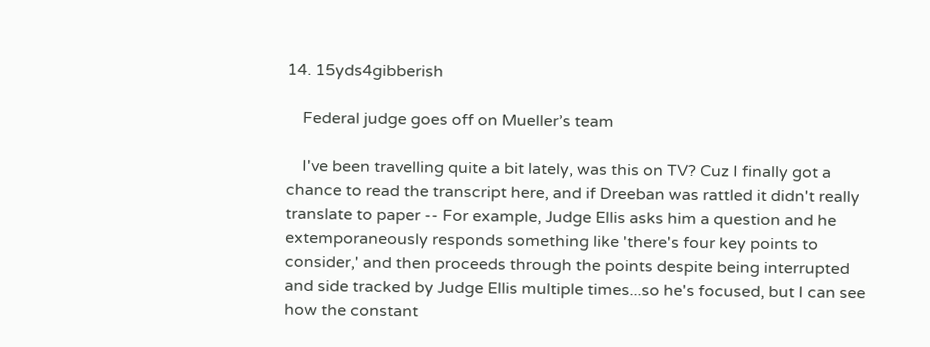14. 15yds4gibberish

    Federal judge goes off on Mueller’s team

    I've been travelling quite a bit lately, was this on TV? Cuz I finally got a chance to read the transcript here, and if Dreeban was rattled it didn't really translate to paper -- For example, Judge Ellis asks him a question and he extemporaneously responds something like 'there's four key points to consider,' and then proceeds through the points despite being interrupted and side tracked by Judge Ellis multiple times...so he's focused, but I can see how the constant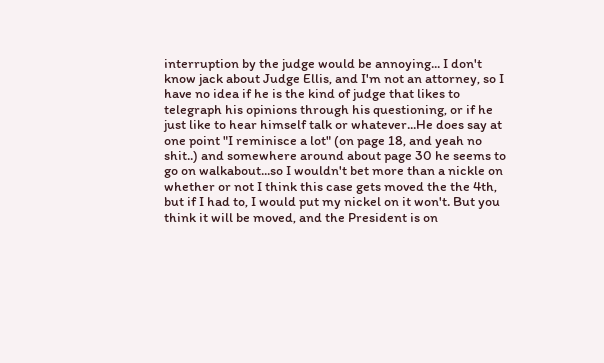interruption by the judge would be annoying... I don't know jack about Judge Ellis, and I'm not an attorney, so I have no idea if he is the kind of judge that likes to telegraph his opinions through his questioning, or if he just like to hear himself talk or whatever...He does say at one point "I reminisce a lot" (on page 18, and yeah no shit..) and somewhere around about page 30 he seems to go on walkabout...so I wouldn't bet more than a nickle on whether or not I think this case gets moved the the 4th, but if I had to, I would put my nickel on it won't. But you think it will be moved, and the President is on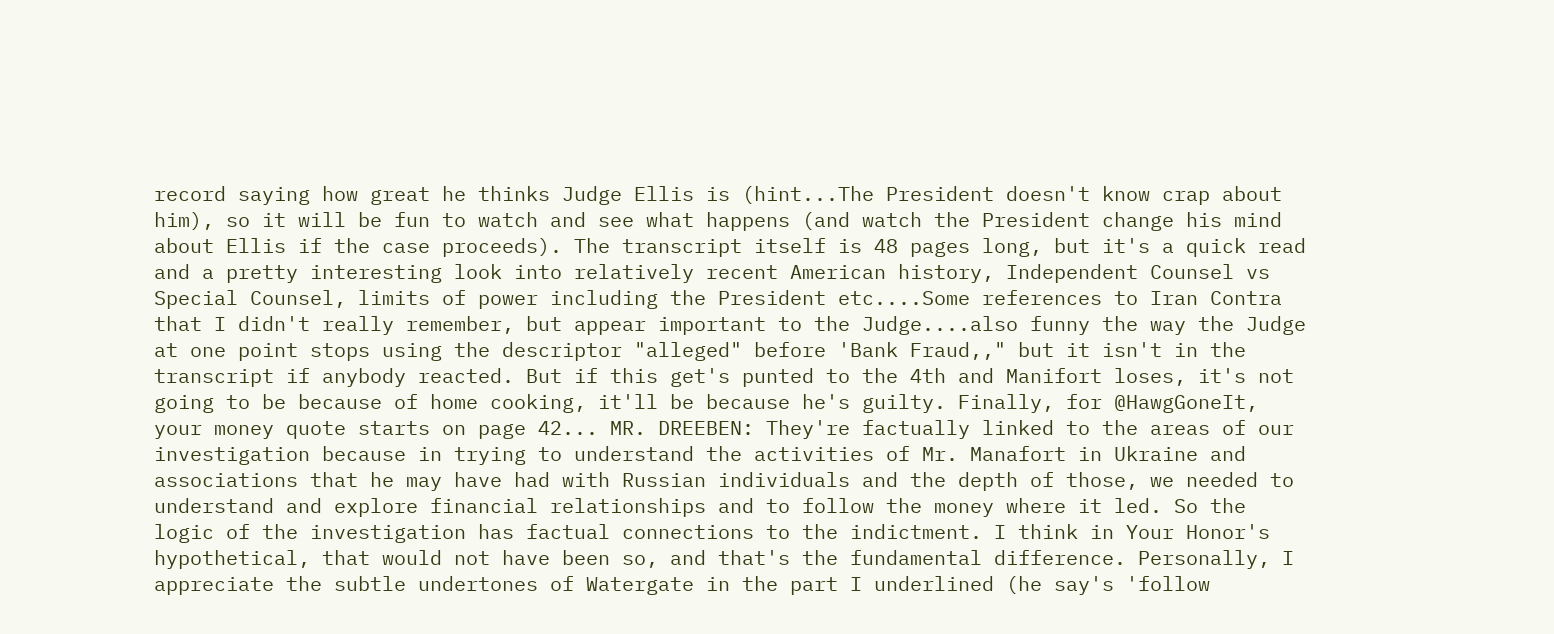record saying how great he thinks Judge Ellis is (hint...The President doesn't know crap about him), so it will be fun to watch and see what happens (and watch the President change his mind about Ellis if the case proceeds). The transcript itself is 48 pages long, but it's a quick read and a pretty interesting look into relatively recent American history, Independent Counsel vs Special Counsel, limits of power including the President etc....Some references to Iran Contra that I didn't really remember, but appear important to the Judge....also funny the way the Judge at one point stops using the descriptor "alleged" before 'Bank Fraud,," but it isn't in the transcript if anybody reacted. But if this get's punted to the 4th and Manifort loses, it's not going to be because of home cooking, it'll be because he's guilty. Finally, for @HawgGoneIt, your money quote starts on page 42... MR. DREEBEN: They're factually linked to the areas of our investigation because in trying to understand the activities of Mr. Manafort in Ukraine and associations that he may have had with Russian individuals and the depth of those, we needed to understand and explore financial relationships and to follow the money where it led. So the logic of the investigation has factual connections to the indictment. I think in Your Honor's hypothetical, that would not have been so, and that's the fundamental difference. Personally, I appreciate the subtle undertones of Watergate in the part I underlined (he say's 'follow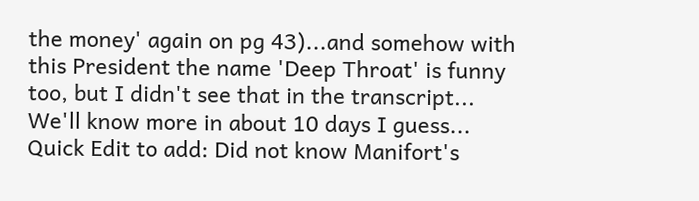the money' again on pg 43)...and somehow with this President the name 'Deep Throat' is funny too, but I didn't see that in the transcript... We'll know more in about 10 days I guess... Quick Edit to add: Did not know Manifort's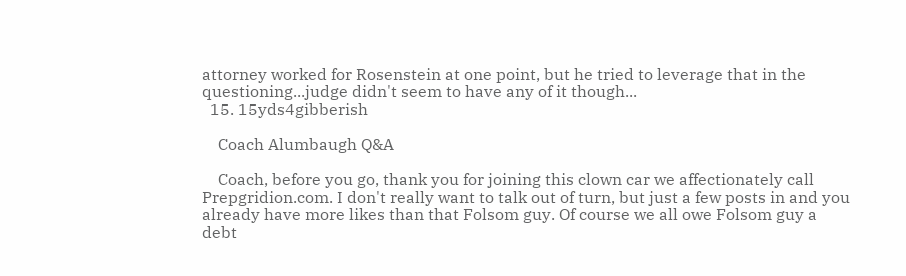attorney worked for Rosenstein at one point, but he tried to leverage that in the questioning...judge didn't seem to have any of it though...
  15. 15yds4gibberish

    Coach Alumbaugh Q&A

    Coach, before you go, thank you for joining this clown car we affectionately call Prepgridion.com. I don't really want to talk out of turn, but just a few posts in and you already have more likes than that Folsom guy. Of course we all owe Folsom guy a debt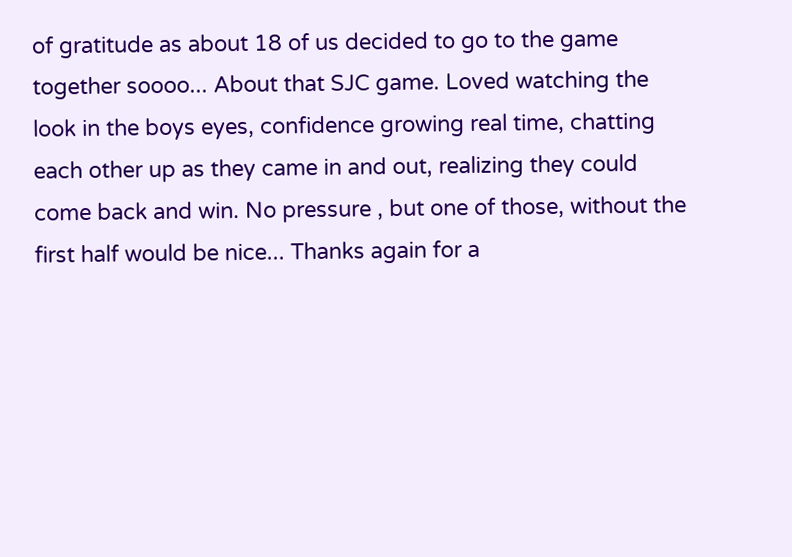of gratitude as about 18 of us decided to go to the game together soooo... About that SJC game. Loved watching the look in the boys eyes, confidence growing real time, chatting each other up as they came in and out, realizing they could come back and win. No pressure , but one of those, without the first half would be nice... Thanks again for a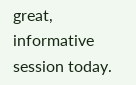great, informative session today.